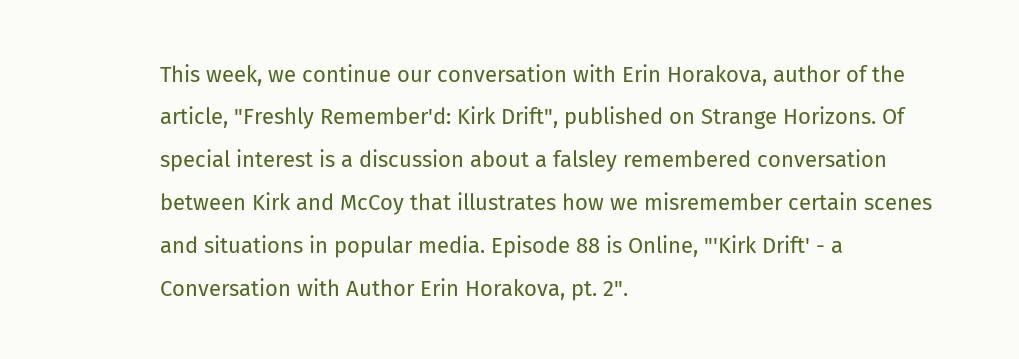This week, we continue our conversation with Erin Horakova, author of the article, "Freshly Remember'd: Kirk Drift", published on Strange Horizons. Of special interest is a discussion about a falsley remembered conversation between Kirk and McCoy that illustrates how we misremember certain scenes and situations in popular media. Episode 88 is Online, "'Kirk Drift' - a Conversation with Author Erin Horakova, pt. 2".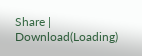Share | Download(Loading)